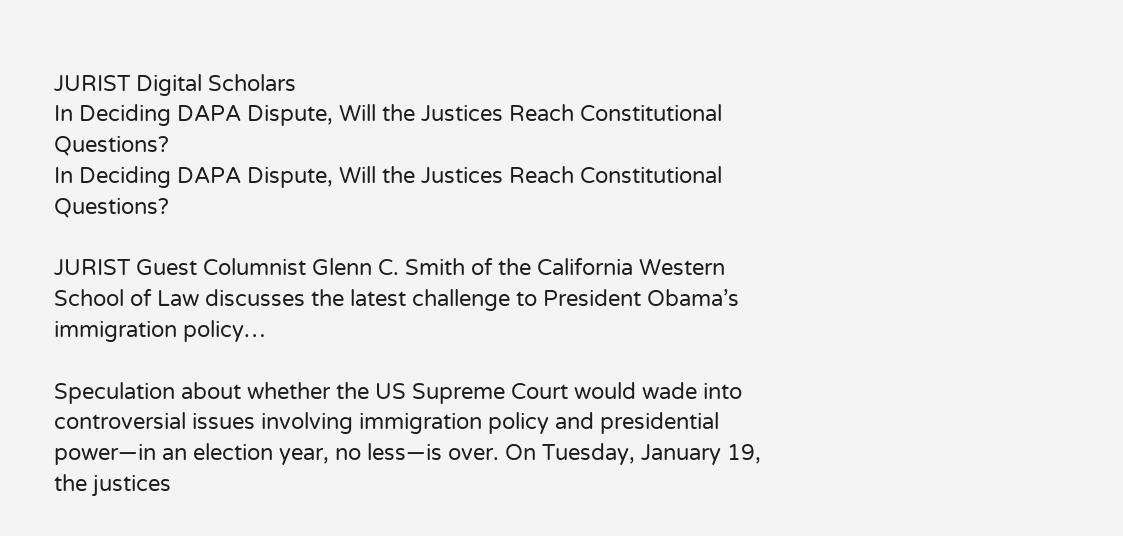JURIST Digital Scholars
In Deciding DAPA Dispute, Will the Justices Reach Constitutional Questions?
In Deciding DAPA Dispute, Will the Justices Reach Constitutional Questions?

JURIST Guest Columnist Glenn C. Smith of the California Western School of Law discusses the latest challenge to President Obama’s immigration policy…

Speculation about whether the US Supreme Court would wade into controversial issues involving immigration policy and presidential power—in an election year, no less—is over. On Tuesday, January 19, the justices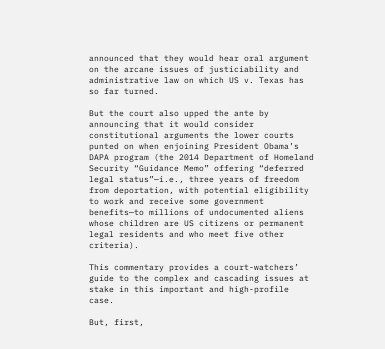announced that they would hear oral argument on the arcane issues of justiciability and administrative law on which US v. Texas has so far turned.

But the court also upped the ante by announcing that it would consider constitutional arguments the lower courts punted on when enjoining President Obama’s DAPA program (the 2014 Department of Homeland Security “Guidance Memo” offering “deferred legal status”—i.e., three years of freedom from deportation, with potential eligibility to work and receive some government benefits—to millions of undocumented aliens whose children are US citizens or permanent legal residents and who meet five other criteria).

This commentary provides a court-watchers’ guide to the complex and cascading issues at stake in this important and high-profile case.

But, first,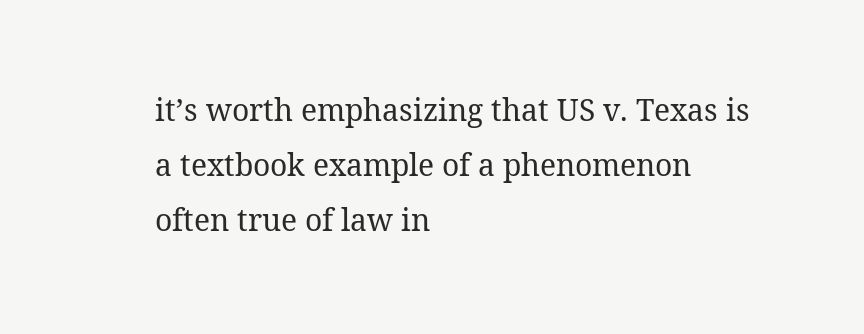it’s worth emphasizing that US v. Texas is a textbook example of a phenomenon often true of law in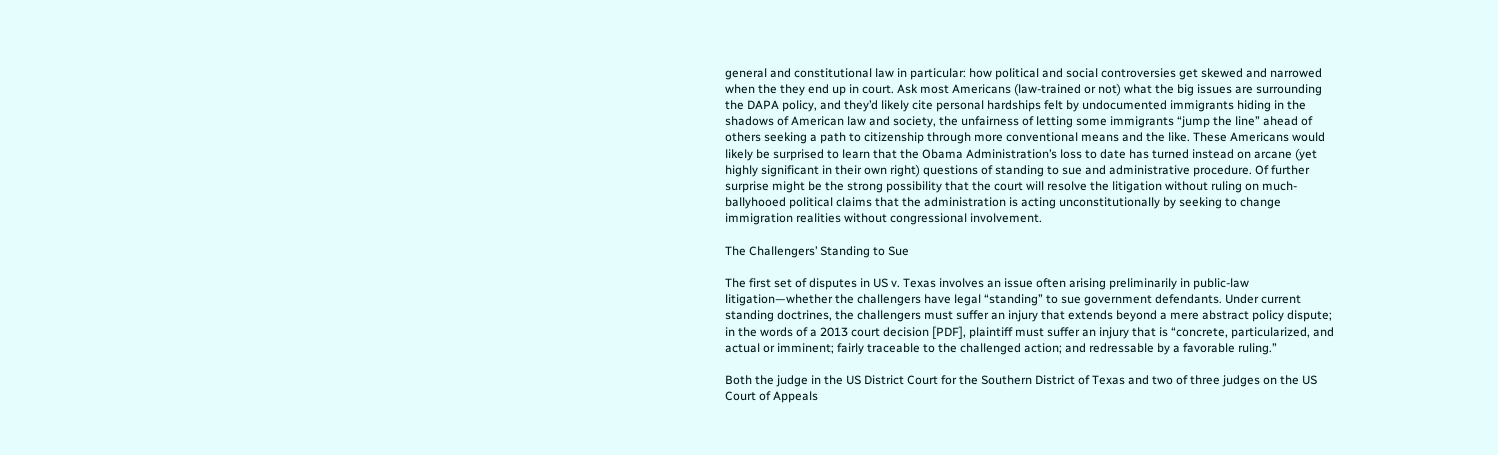general and constitutional law in particular: how political and social controversies get skewed and narrowed when the they end up in court. Ask most Americans (law-trained or not) what the big issues are surrounding the DAPA policy, and they’d likely cite personal hardships felt by undocumented immigrants hiding in the shadows of American law and society, the unfairness of letting some immigrants “jump the line” ahead of others seeking a path to citizenship through more conventional means and the like. These Americans would likely be surprised to learn that the Obama Administration’s loss to date has turned instead on arcane (yet highly significant in their own right) questions of standing to sue and administrative procedure. Of further surprise might be the strong possibility that the court will resolve the litigation without ruling on much-ballyhooed political claims that the administration is acting unconstitutionally by seeking to change immigration realities without congressional involvement.

The Challengers’ Standing to Sue

The first set of disputes in US v. Texas involves an issue often arising preliminarily in public-law litigation—whether the challengers have legal “standing” to sue government defendants. Under current standing doctrines, the challengers must suffer an injury that extends beyond a mere abstract policy dispute; in the words of a 2013 court decision [PDF], plaintiff must suffer an injury that is “concrete, particularized, and actual or imminent; fairly traceable to the challenged action; and redressable by a favorable ruling.”

Both the judge in the US District Court for the Southern District of Texas and two of three judges on the US Court of Appeals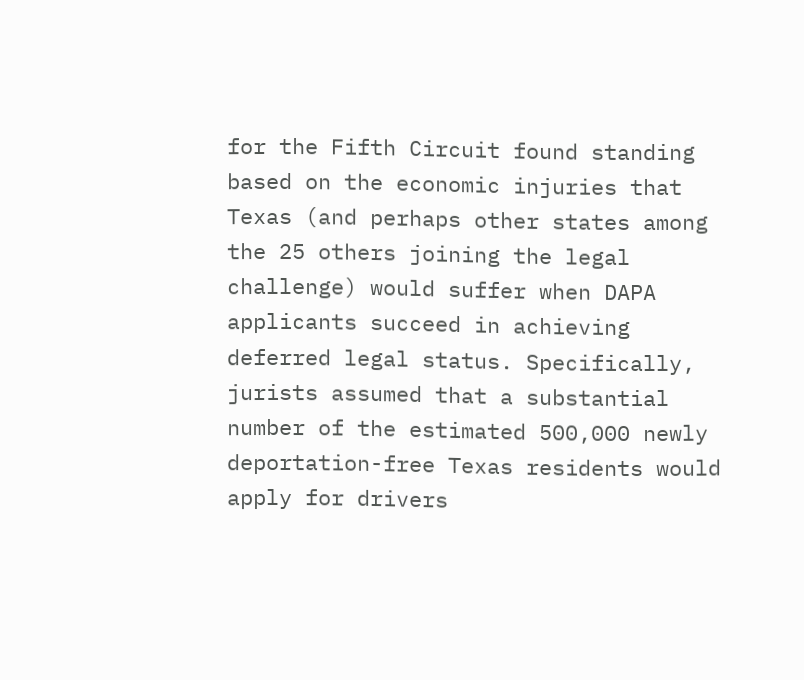for the Fifth Circuit found standing based on the economic injuries that Texas (and perhaps other states among the 25 others joining the legal challenge) would suffer when DAPA applicants succeed in achieving deferred legal status. Specifically, jurists assumed that a substantial number of the estimated 500,000 newly deportation-free Texas residents would apply for drivers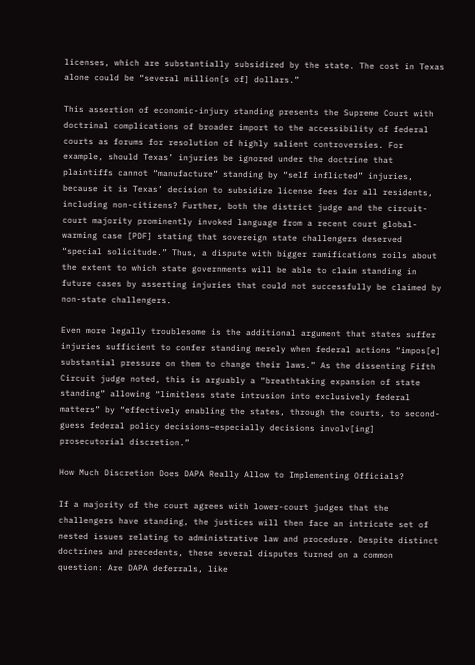licenses, which are substantially subsidized by the state. The cost in Texas alone could be “several million[s of] dollars.”

This assertion of economic-injury standing presents the Supreme Court with doctrinal complications of broader import to the accessibility of federal courts as forums for resolution of highly salient controversies. For example, should Texas’ injuries be ignored under the doctrine that plaintiffs cannot “manufacture” standing by “self inflicted” injuries, because it is Texas’ decision to subsidize license fees for all residents, including non-citizens? Further, both the district judge and the circuit-court majority prominently invoked language from a recent court global-warming case [PDF] stating that sovereign state challengers deserved “special solicitude.” Thus, a dispute with bigger ramifications roils about the extent to which state governments will be able to claim standing in future cases by asserting injuries that could not successfully be claimed by non-state challengers.

Even more legally troublesome is the additional argument that states suffer injuries sufficient to confer standing merely when federal actions “impos[e] substantial pressure on them to change their laws.” As the dissenting Fifth Circuit judge noted, this is arguably a “breathtaking expansion of state standing” allowing “limitless state intrusion into exclusively federal matters” by “effectively enabling the states, through the courts, to second-guess federal policy decisions–especially decisions involv[ing] prosecutorial discretion.”

How Much Discretion Does DAPA Really Allow to Implementing Officials?

If a majority of the court agrees with lower-court judges that the challengers have standing, the justices will then face an intricate set of nested issues relating to administrative law and procedure. Despite distinct doctrines and precedents, these several disputes turned on a common question: Are DAPA deferrals, like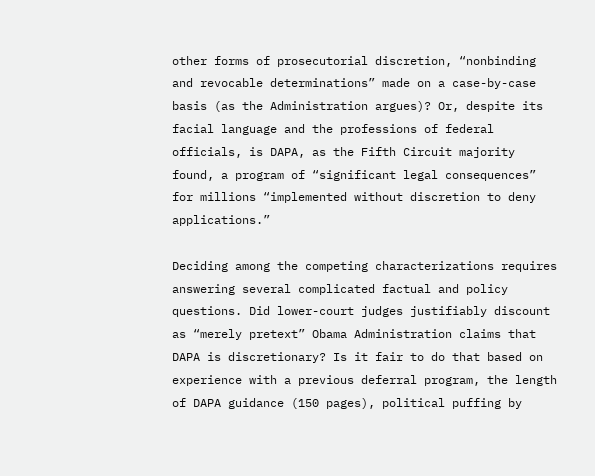other forms of prosecutorial discretion, “nonbinding and revocable determinations” made on a case-by-case basis (as the Administration argues)? Or, despite its facial language and the professions of federal officials, is DAPA, as the Fifth Circuit majority found, a program of “significant legal consequences” for millions “implemented without discretion to deny applications.”

Deciding among the competing characterizations requires answering several complicated factual and policy questions. Did lower-court judges justifiably discount as “merely pretext” Obama Administration claims that DAPA is discretionary? Is it fair to do that based on experience with a previous deferral program, the length of DAPA guidance (150 pages), political puffing by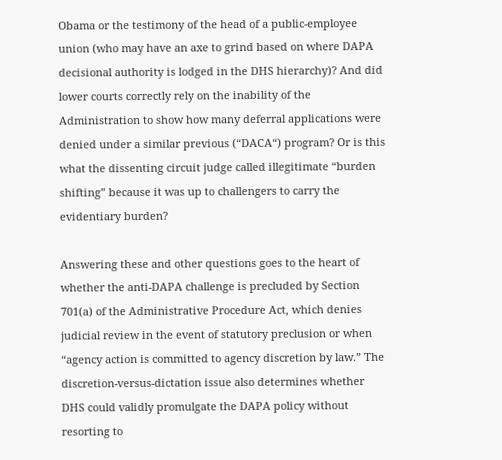Obama or the testimony of the head of a public-employee union (who may have an axe to grind based on where DAPA decisional authority is lodged in the DHS hierarchy)? And did lower courts correctly rely on the inability of the Administration to show how many deferral applications were denied under a similar previous (“DACA“) program? Or is this what the dissenting circuit judge called illegitimate “burden shifting” because it was up to challengers to carry the evidentiary burden?

Answering these and other questions goes to the heart of whether the anti-DAPA challenge is precluded by Section 701(a) of the Administrative Procedure Act, which denies judicial review in the event of statutory preclusion or when “agency action is committed to agency discretion by law.” The discretion-versus-dictation issue also determines whether DHS could validly promulgate the DAPA policy without resorting to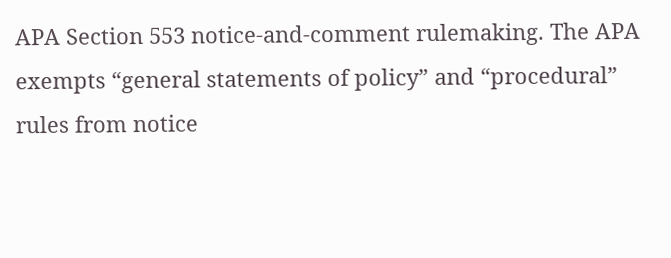APA Section 553 notice-and-comment rulemaking. The APA exempts “general statements of policy” and “procedural” rules from notice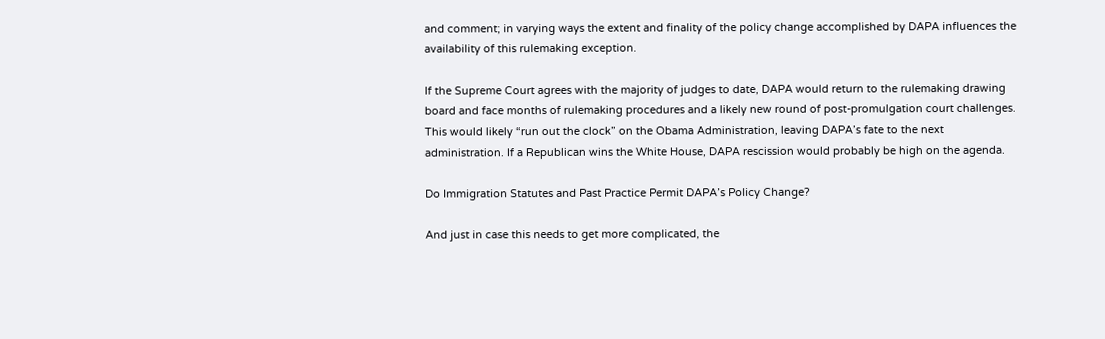and comment; in varying ways the extent and finality of the policy change accomplished by DAPA influences the availability of this rulemaking exception.

If the Supreme Court agrees with the majority of judges to date, DAPA would return to the rulemaking drawing board and face months of rulemaking procedures and a likely new round of post-promulgation court challenges. This would likely “run out the clock” on the Obama Administration, leaving DAPA’s fate to the next administration. If a Republican wins the White House, DAPA rescission would probably be high on the agenda.

Do Immigration Statutes and Past Practice Permit DAPA’s Policy Change?

And just in case this needs to get more complicated, the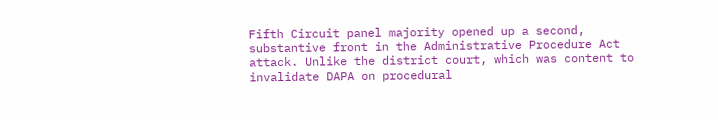Fifth Circuit panel majority opened up a second, substantive front in the Administrative Procedure Act attack. Unlike the district court, which was content to invalidate DAPA on procedural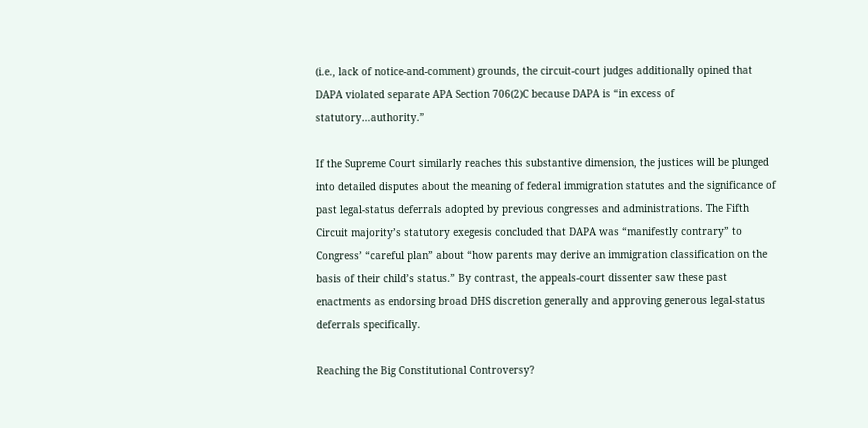(i.e., lack of notice-and-comment) grounds, the circuit-court judges additionally opined that DAPA violated separate APA Section 706(2)C because DAPA is “in excess of statutory…authority.”

If the Supreme Court similarly reaches this substantive dimension, the justices will be plunged into detailed disputes about the meaning of federal immigration statutes and the significance of past legal-status deferrals adopted by previous congresses and administrations. The Fifth Circuit majority’s statutory exegesis concluded that DAPA was “manifestly contrary” to Congress’ “careful plan” about “how parents may derive an immigration classification on the basis of their child’s status.” By contrast, the appeals-court dissenter saw these past enactments as endorsing broad DHS discretion generally and approving generous legal-status deferrals specifically.

Reaching the Big Constitutional Controversy?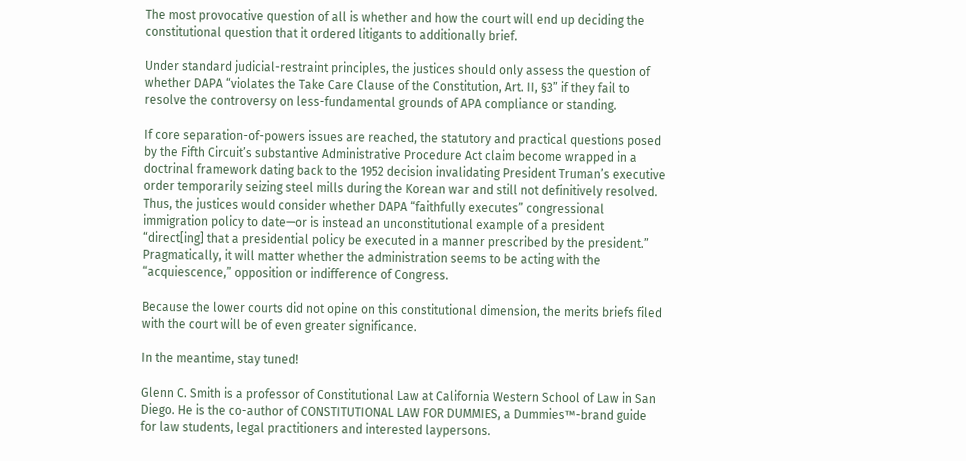The most provocative question of all is whether and how the court will end up deciding the constitutional question that it ordered litigants to additionally brief.

Under standard judicial-restraint principles, the justices should only assess the question of whether DAPA “violates the Take Care Clause of the Constitution, Art. II, §3” if they fail to resolve the controversy on less-fundamental grounds of APA compliance or standing.

If core separation-of-powers issues are reached, the statutory and practical questions posed by the Fifth Circuit’s substantive Administrative Procedure Act claim become wrapped in a doctrinal framework dating back to the 1952 decision invalidating President Truman’s executive order temporarily seizing steel mills during the Korean war and still not definitively resolved. Thus, the justices would consider whether DAPA “faithfully executes” congressional immigration policy to date—or is instead an unconstitutional example of a president “direct[ing] that a presidential policy be executed in a manner prescribed by the president.” Pragmatically, it will matter whether the administration seems to be acting with the “acquiescence,” opposition or indifference of Congress.

Because the lower courts did not opine on this constitutional dimension, the merits briefs filed with the court will be of even greater significance.

In the meantime, stay tuned!

Glenn C. Smith is a professor of Constitutional Law at California Western School of Law in San Diego. He is the co-author of CONSTITUTIONAL LAW FOR DUMMIES, a Dummies™-brand guide for law students, legal practitioners and interested laypersons.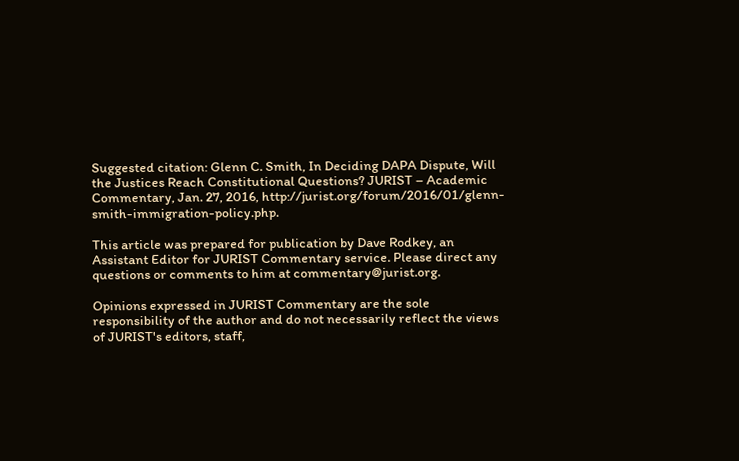Suggested citation: Glenn C. Smith, In Deciding DAPA Dispute, Will the Justices Reach Constitutional Questions? JURIST – Academic Commentary, Jan. 27, 2016, http://jurist.org/forum/2016/01/glenn-smith-immigration-policy.php.

This article was prepared for publication by Dave Rodkey, an Assistant Editor for JURIST Commentary service. Please direct any questions or comments to him at commentary@jurist.org.

Opinions expressed in JURIST Commentary are the sole responsibility of the author and do not necessarily reflect the views of JURIST's editors, staff,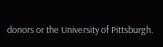donors or the University of Pittsburgh.